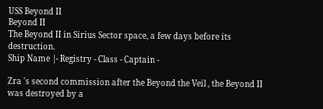USS Beyond II
Beyond II
The Beyond II in Sirius Sector space, a few days before its destruction.
Ship Name |- Registry - Class - Captain -

Zra 's second commission after the Beyond the Veil , the Beyond II was destroyed by a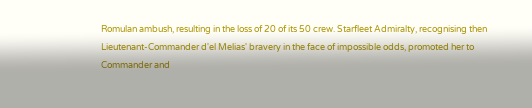Romulan ambush, resulting in the loss of 20 of its 50 crew. Starfleet Admiralty, recognising then Lieutenant-Commander d'el Melias' bravery in the face of impossible odds, promoted her to Commander and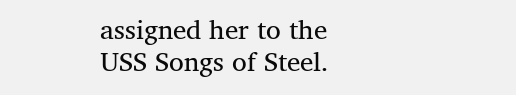assigned her to the USS Songs of Steel.